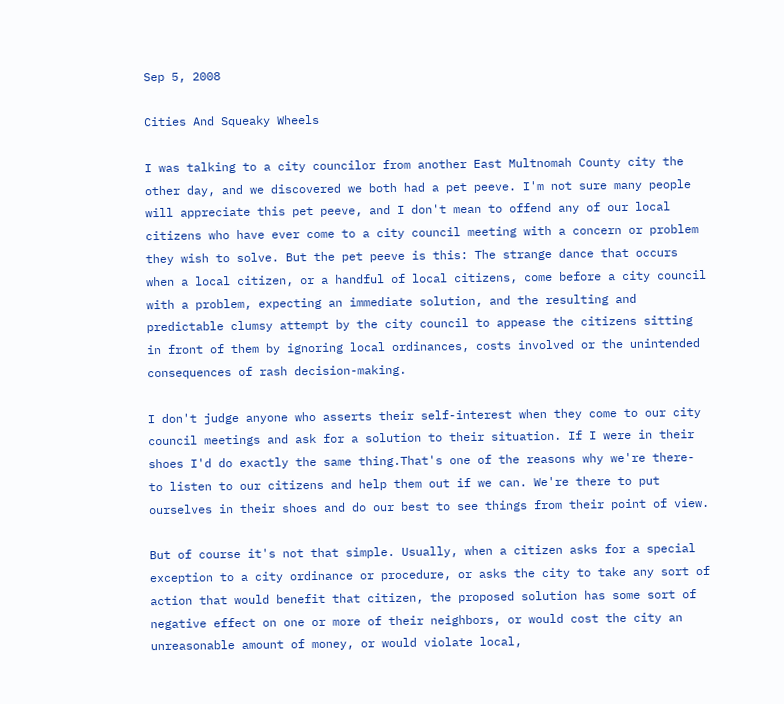Sep 5, 2008

Cities And Squeaky Wheels

I was talking to a city councilor from another East Multnomah County city the other day, and we discovered we both had a pet peeve. I'm not sure many people will appreciate this pet peeve, and I don't mean to offend any of our local citizens who have ever come to a city council meeting with a concern or problem they wish to solve. But the pet peeve is this: The strange dance that occurs when a local citizen, or a handful of local citizens, come before a city council with a problem, expecting an immediate solution, and the resulting and predictable clumsy attempt by the city council to appease the citizens sitting in front of them by ignoring local ordinances, costs involved or the unintended consequences of rash decision-making.

I don't judge anyone who asserts their self-interest when they come to our city council meetings and ask for a solution to their situation. If I were in their shoes I'd do exactly the same thing.That's one of the reasons why we're there- to listen to our citizens and help them out if we can. We're there to put ourselves in their shoes and do our best to see things from their point of view.

But of course it's not that simple. Usually, when a citizen asks for a special exception to a city ordinance or procedure, or asks the city to take any sort of action that would benefit that citizen, the proposed solution has some sort of negative effect on one or more of their neighbors, or would cost the city an unreasonable amount of money, or would violate local,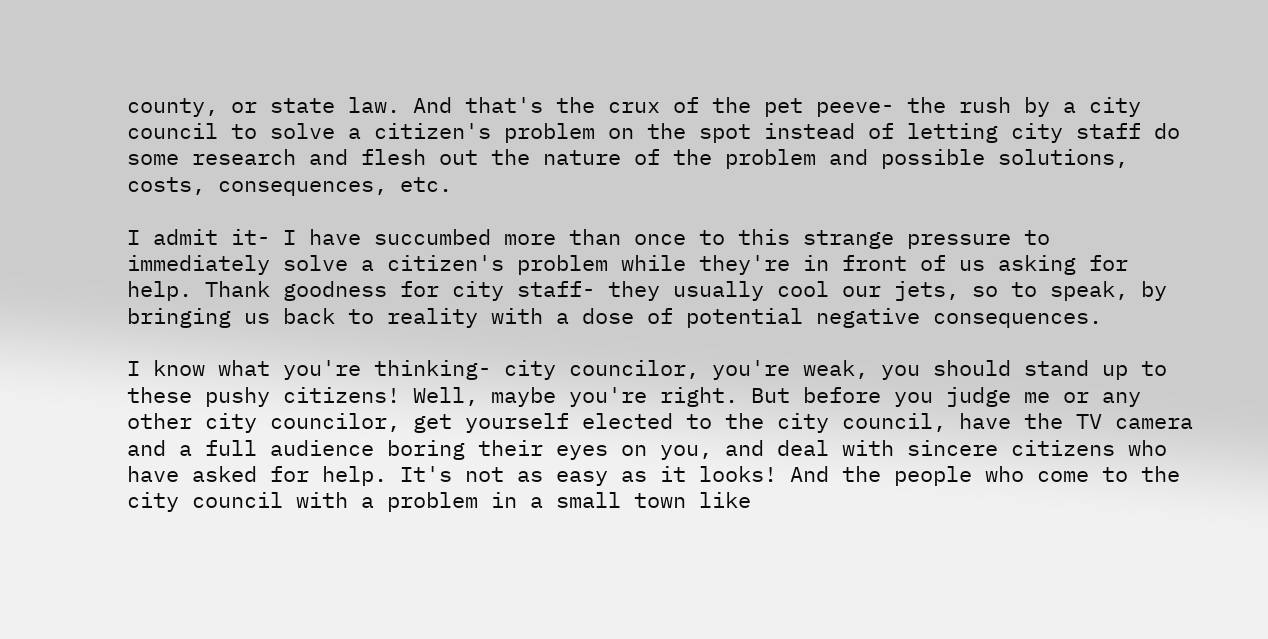county, or state law. And that's the crux of the pet peeve- the rush by a city council to solve a citizen's problem on the spot instead of letting city staff do some research and flesh out the nature of the problem and possible solutions, costs, consequences, etc.

I admit it- I have succumbed more than once to this strange pressure to immediately solve a citizen's problem while they're in front of us asking for help. Thank goodness for city staff- they usually cool our jets, so to speak, by bringing us back to reality with a dose of potential negative consequences.

I know what you're thinking- city councilor, you're weak, you should stand up to these pushy citizens! Well, maybe you're right. But before you judge me or any other city councilor, get yourself elected to the city council, have the TV camera and a full audience boring their eyes on you, and deal with sincere citizens who have asked for help. It's not as easy as it looks! And the people who come to the city council with a problem in a small town like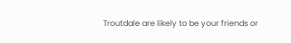Troutdale are likely to be your friends or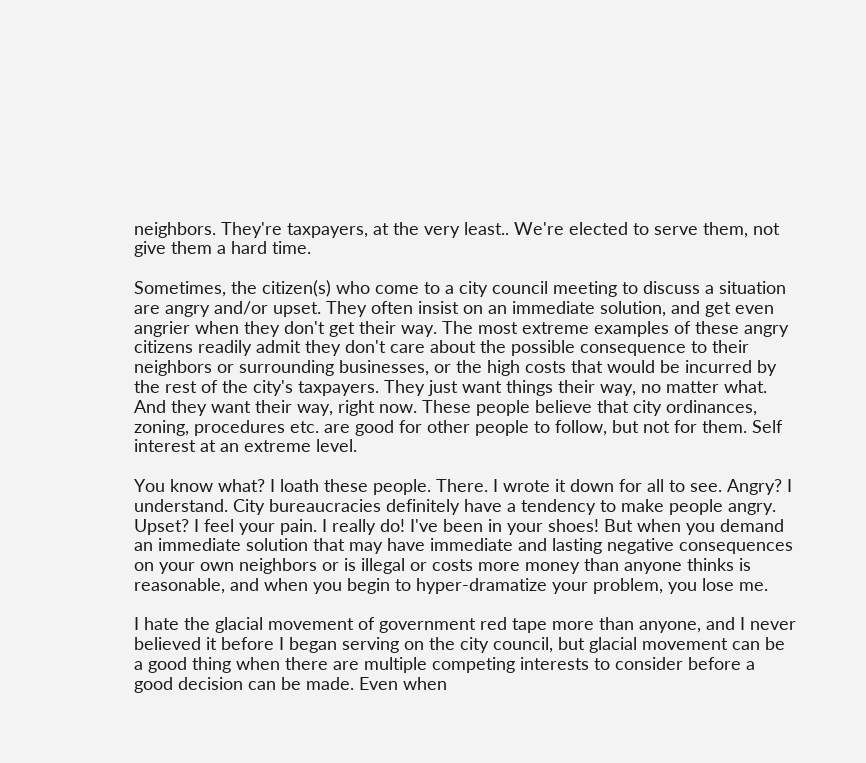neighbors. They're taxpayers, at the very least.. We're elected to serve them, not give them a hard time.

Sometimes, the citizen(s) who come to a city council meeting to discuss a situation are angry and/or upset. They often insist on an immediate solution, and get even angrier when they don't get their way. The most extreme examples of these angry citizens readily admit they don't care about the possible consequence to their neighbors or surrounding businesses, or the high costs that would be incurred by the rest of the city's taxpayers. They just want things their way, no matter what. And they want their way, right now. These people believe that city ordinances, zoning, procedures etc. are good for other people to follow, but not for them. Self interest at an extreme level.

You know what? I loath these people. There. I wrote it down for all to see. Angry? I understand. City bureaucracies definitely have a tendency to make people angry. Upset? I feel your pain. I really do! I've been in your shoes! But when you demand an immediate solution that may have immediate and lasting negative consequences on your own neighbors or is illegal or costs more money than anyone thinks is reasonable, and when you begin to hyper-dramatize your problem, you lose me.

I hate the glacial movement of government red tape more than anyone, and I never believed it before I began serving on the city council, but glacial movement can be a good thing when there are multiple competing interests to consider before a good decision can be made. Even when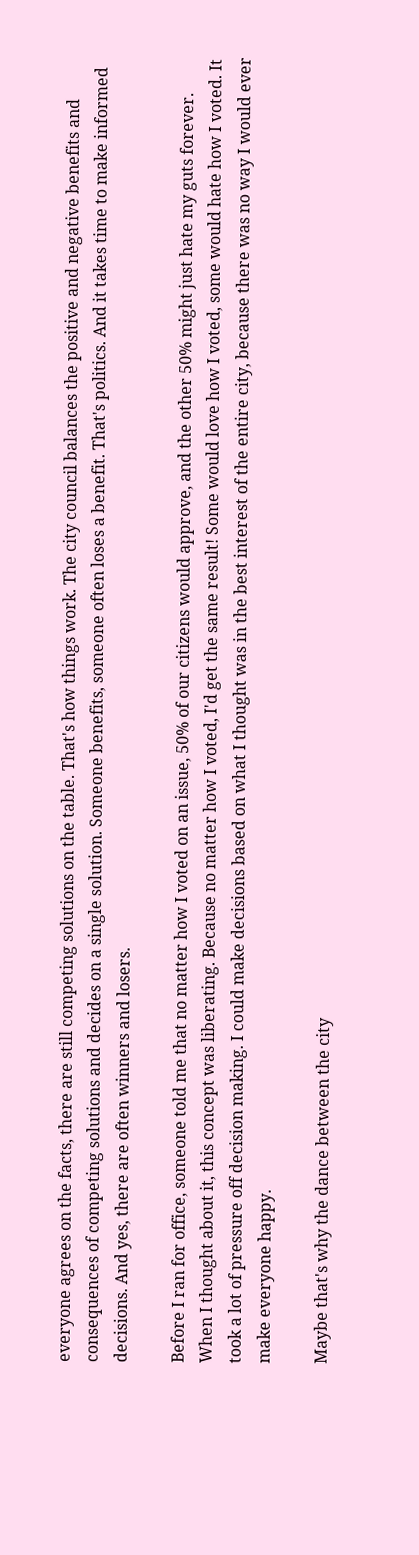everyone agrees on the facts, there are still competing solutions on the table. That's how things work. The city council balances the positive and negative benefits and consequences of competing solutions and decides on a single solution. Someone benefits, someone often loses a benefit. That's politics. And it takes time to make informed decisions. And yes, there are often winners and losers.

Before I ran for office, someone told me that no matter how I voted on an issue, 50% of our citizens would approve, and the other 50% might just hate my guts forever. When I thought about it, this concept was liberating. Because no matter how I voted, I'd get the same result! Some would love how I voted, some would hate how I voted. It took a lot of pressure off decision making. I could make decisions based on what I thought was in the best interest of the entire city, because there was no way I would ever make everyone happy.

Maybe that's why the dance between the city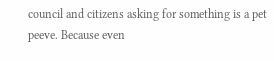council and citizens asking for something is a pet peeve. Because even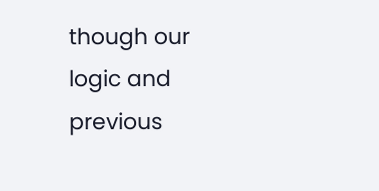though our logic and previous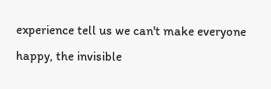experience tell us we can't make everyone happy, the invisible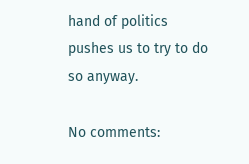hand of politics pushes us to try to do so anyway.

No comments: